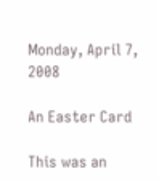Monday, April 7, 2008

An Easter Card

This was an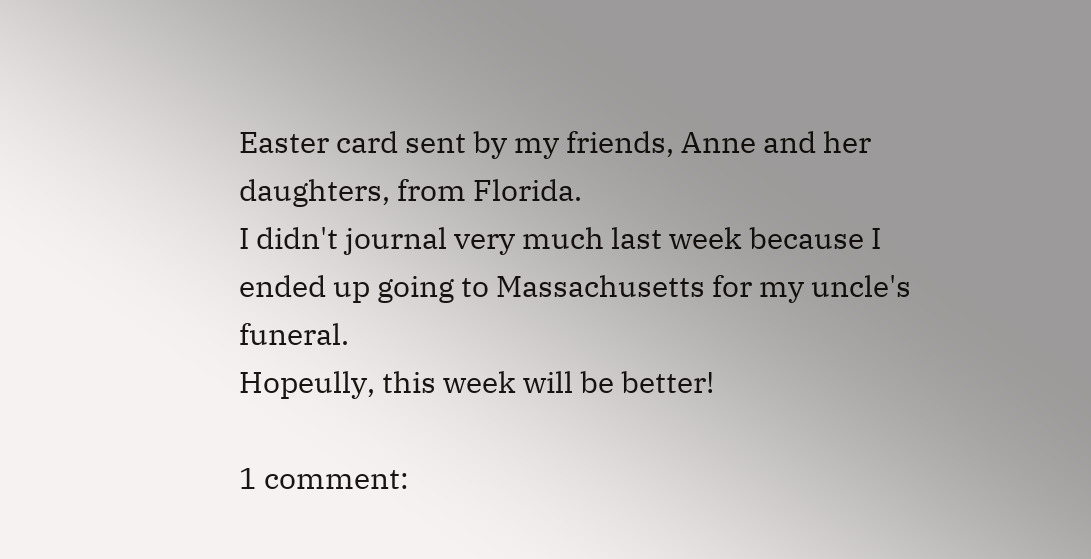Easter card sent by my friends, Anne and her daughters, from Florida.
I didn't journal very much last week because I ended up going to Massachusetts for my uncle's funeral.
Hopeully, this week will be better!

1 comment: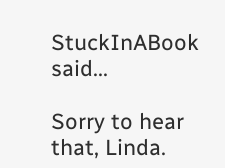StuckInABook said...

Sorry to hear that, Linda.